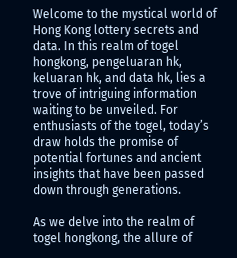Welcome to the mystical world of Hong Kong lottery secrets and data. In this realm of togel hongkong, pengeluaran hk, keluaran hk, and data hk, lies a trove of intriguing information waiting to be unveiled. For enthusiasts of the togel, today’s draw holds the promise of potential fortunes and ancient insights that have been passed down through generations.

As we delve into the realm of togel hongkong, the allure of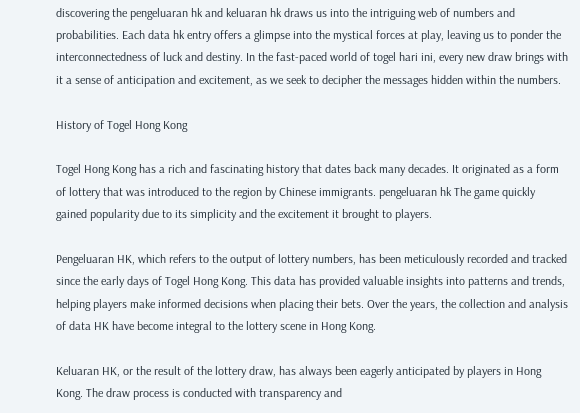discovering the pengeluaran hk and keluaran hk draws us into the intriguing web of numbers and probabilities. Each data hk entry offers a glimpse into the mystical forces at play, leaving us to ponder the interconnectedness of luck and destiny. In the fast-paced world of togel hari ini, every new draw brings with it a sense of anticipation and excitement, as we seek to decipher the messages hidden within the numbers.

History of Togel Hong Kong

Togel Hong Kong has a rich and fascinating history that dates back many decades. It originated as a form of lottery that was introduced to the region by Chinese immigrants. pengeluaran hk The game quickly gained popularity due to its simplicity and the excitement it brought to players.

Pengeluaran HK, which refers to the output of lottery numbers, has been meticulously recorded and tracked since the early days of Togel Hong Kong. This data has provided valuable insights into patterns and trends, helping players make informed decisions when placing their bets. Over the years, the collection and analysis of data HK have become integral to the lottery scene in Hong Kong.

Keluaran HK, or the result of the lottery draw, has always been eagerly anticipated by players in Hong Kong. The draw process is conducted with transparency and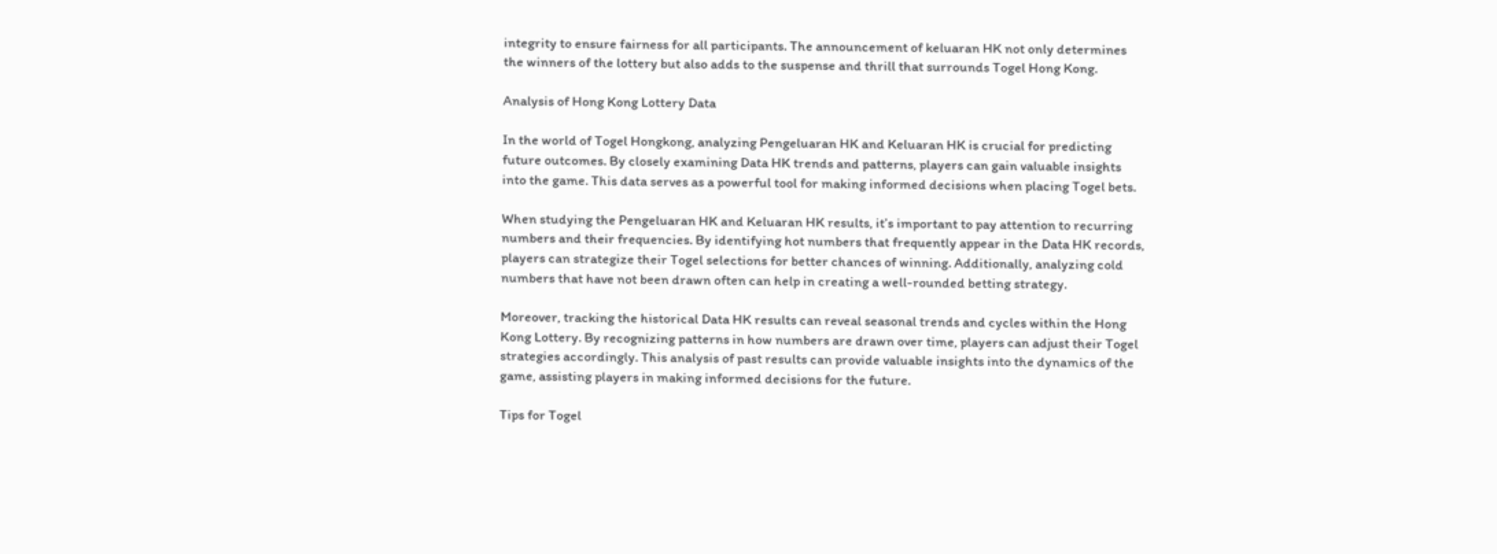integrity to ensure fairness for all participants. The announcement of keluaran HK not only determines the winners of the lottery but also adds to the suspense and thrill that surrounds Togel Hong Kong.

Analysis of Hong Kong Lottery Data

In the world of Togel Hongkong, analyzing Pengeluaran HK and Keluaran HK is crucial for predicting future outcomes. By closely examining Data HK trends and patterns, players can gain valuable insights into the game. This data serves as a powerful tool for making informed decisions when placing Togel bets.

When studying the Pengeluaran HK and Keluaran HK results, it’s important to pay attention to recurring numbers and their frequencies. By identifying hot numbers that frequently appear in the Data HK records, players can strategize their Togel selections for better chances of winning. Additionally, analyzing cold numbers that have not been drawn often can help in creating a well-rounded betting strategy.

Moreover, tracking the historical Data HK results can reveal seasonal trends and cycles within the Hong Kong Lottery. By recognizing patterns in how numbers are drawn over time, players can adjust their Togel strategies accordingly. This analysis of past results can provide valuable insights into the dynamics of the game, assisting players in making informed decisions for the future.

Tips for Togel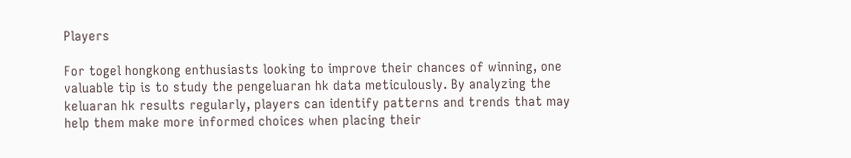Players

For togel hongkong enthusiasts looking to improve their chances of winning, one valuable tip is to study the pengeluaran hk data meticulously. By analyzing the keluaran hk results regularly, players can identify patterns and trends that may help them make more informed choices when placing their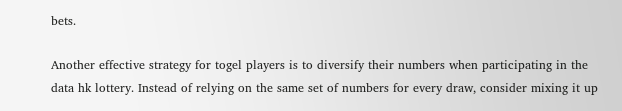bets.

Another effective strategy for togel players is to diversify their numbers when participating in the data hk lottery. Instead of relying on the same set of numbers for every draw, consider mixing it up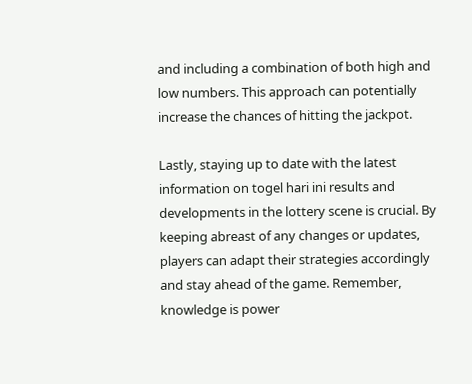and including a combination of both high and low numbers. This approach can potentially increase the chances of hitting the jackpot.

Lastly, staying up to date with the latest information on togel hari ini results and developments in the lottery scene is crucial. By keeping abreast of any changes or updates, players can adapt their strategies accordingly and stay ahead of the game. Remember, knowledge is power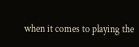when it comes to playing the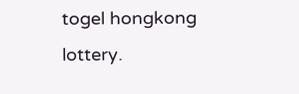togel hongkong lottery.